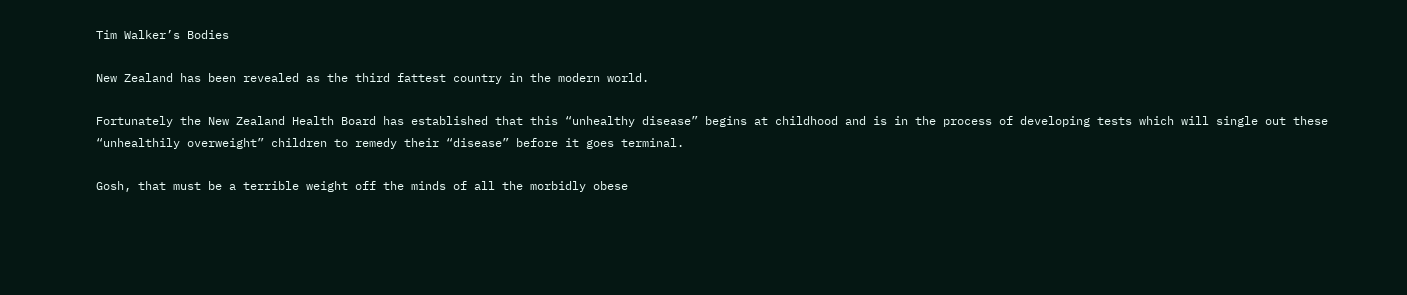Tim Walker’s Bodies

New Zealand has been revealed as the third fattest country in the modern world.

Fortunately the New Zealand Health Board has established that this “unhealthy disease” begins at childhood and is in the process of developing tests which will single out these “unhealthily overweight” children to remedy their “disease” before it goes terminal.

Gosh, that must be a terrible weight off the minds of all the morbidly obese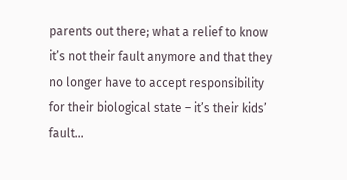parents out there; what a relief to know it’s not their fault anymore and that they no longer have to accept responsibility for their biological state – it’s their kids’ fault…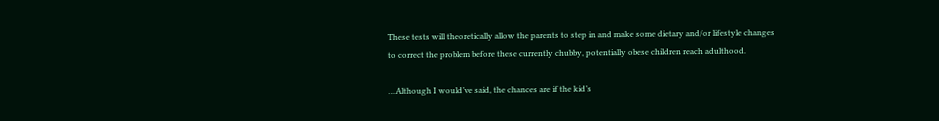These tests will theoretically allow the parents to step in and make some dietary and/or lifestyle changes to correct the problem before these currently chubby, potentially obese children reach adulthood.

…Although I would’ve said, the chances are if the kid’s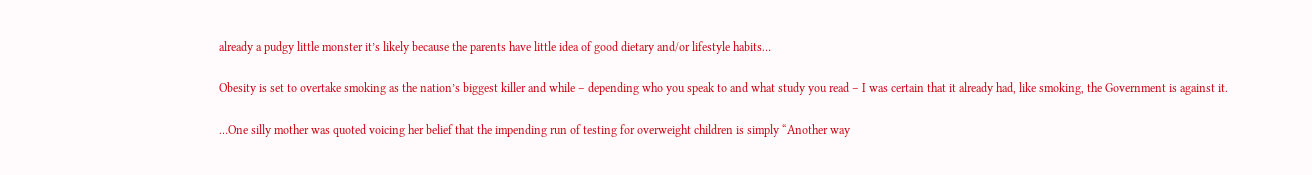already a pudgy little monster it’s likely because the parents have little idea of good dietary and/or lifestyle habits…

Obesity is set to overtake smoking as the nation’s biggest killer and while – depending who you speak to and what study you read – I was certain that it already had, like smoking, the Government is against it.

…One silly mother was quoted voicing her belief that the impending run of testing for overweight children is simply “Another way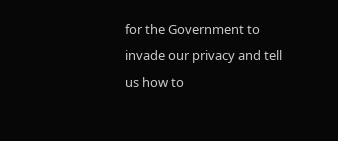for the Government to invade our privacy and tell us how to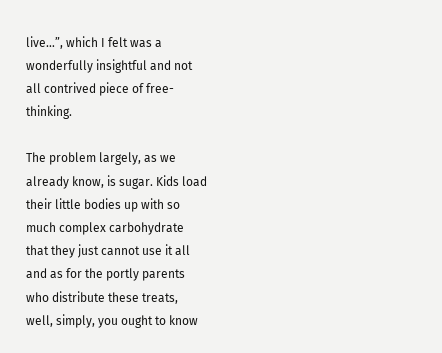live…”, which I felt was a wonderfully insightful and not all contrived piece of free-thinking.

The problem largely, as we already know, is sugar. Kids load their little bodies up with so much complex carbohydrate that they just cannot use it all and as for the portly parents who distribute these treats, well, simply, you ought to know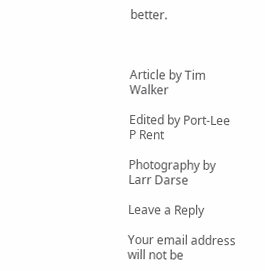better.



Article by Tim Walker

Edited by Port-Lee P Rent

Photography by Larr Darse

Leave a Reply

Your email address will not be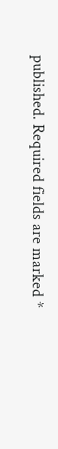published. Required fields are marked *